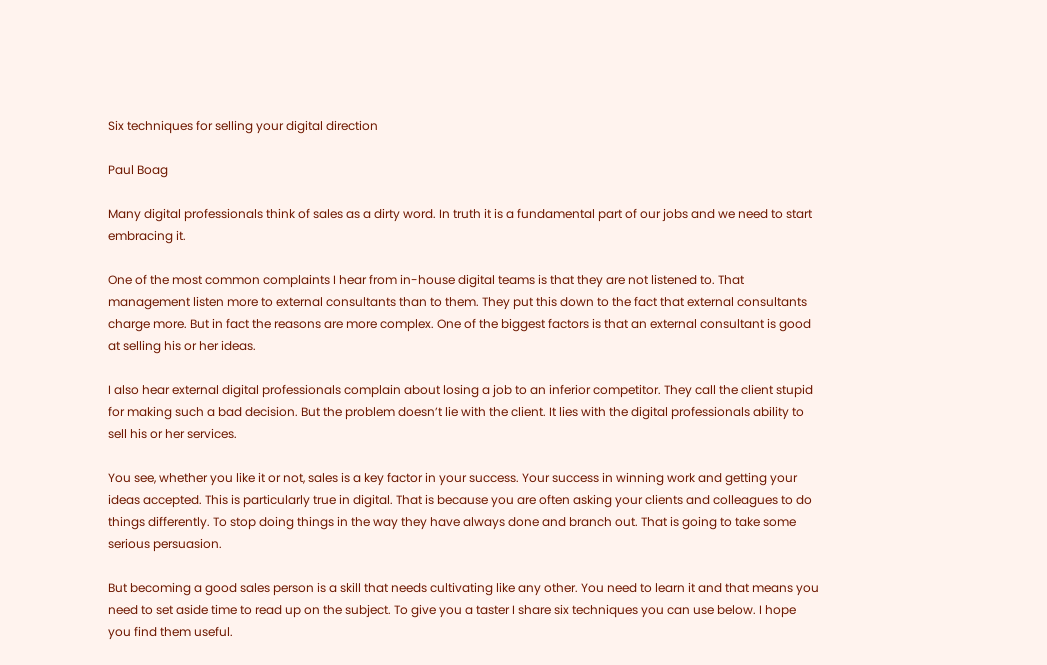Six techniques for selling your digital direction

Paul Boag

Many digital professionals think of sales as a dirty word. In truth it is a fundamental part of our jobs and we need to start embracing it.

One of the most common complaints I hear from in-house digital teams is that they are not listened to. That management listen more to external consultants than to them. They put this down to the fact that external consultants charge more. But in fact the reasons are more complex. One of the biggest factors is that an external consultant is good at selling his or her ideas.

I also hear external digital professionals complain about losing a job to an inferior competitor. They call the client stupid for making such a bad decision. But the problem doesn’t lie with the client. It lies with the digital professionals ability to sell his or her services.

You see, whether you like it or not, sales is a key factor in your success. Your success in winning work and getting your ideas accepted. This is particularly true in digital. That is because you are often asking your clients and colleagues to do things differently. To stop doing things in the way they have always done and branch out. That is going to take some serious persuasion.

But becoming a good sales person is a skill that needs cultivating like any other. You need to learn it and that means you need to set aside time to read up on the subject. To give you a taster I share six techniques you can use below. I hope you find them useful.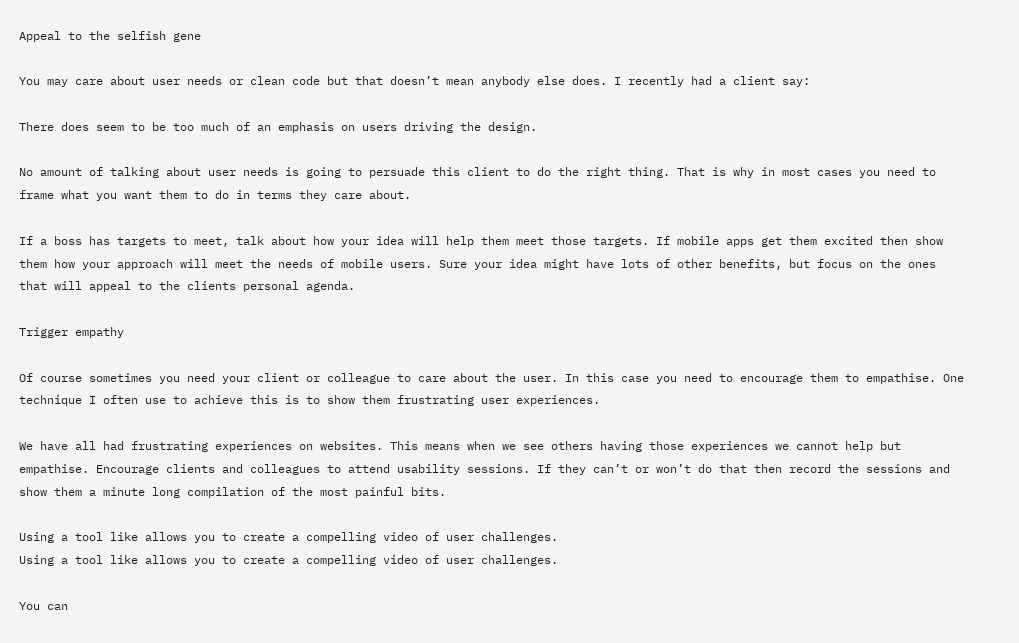Appeal to the selfish gene

You may care about user needs or clean code but that doesn’t mean anybody else does. I recently had a client say:

There does seem to be too much of an emphasis on users driving the design.

No amount of talking about user needs is going to persuade this client to do the right thing. That is why in most cases you need to frame what you want them to do in terms they care about.

If a boss has targets to meet, talk about how your idea will help them meet those targets. If mobile apps get them excited then show them how your approach will meet the needs of mobile users. Sure your idea might have lots of other benefits, but focus on the ones that will appeal to the clients personal agenda.

Trigger empathy

Of course sometimes you need your client or colleague to care about the user. In this case you need to encourage them to empathise. One technique I often use to achieve this is to show them frustrating user experiences.

We have all had frustrating experiences on websites. This means when we see others having those experiences we cannot help but empathise. Encourage clients and colleagues to attend usability sessions. If they can’t or won’t do that then record the sessions and show them a minute long compilation of the most painful bits.

Using a tool like allows you to create a compelling video of user challenges.
Using a tool like allows you to create a compelling video of user challenges.

You can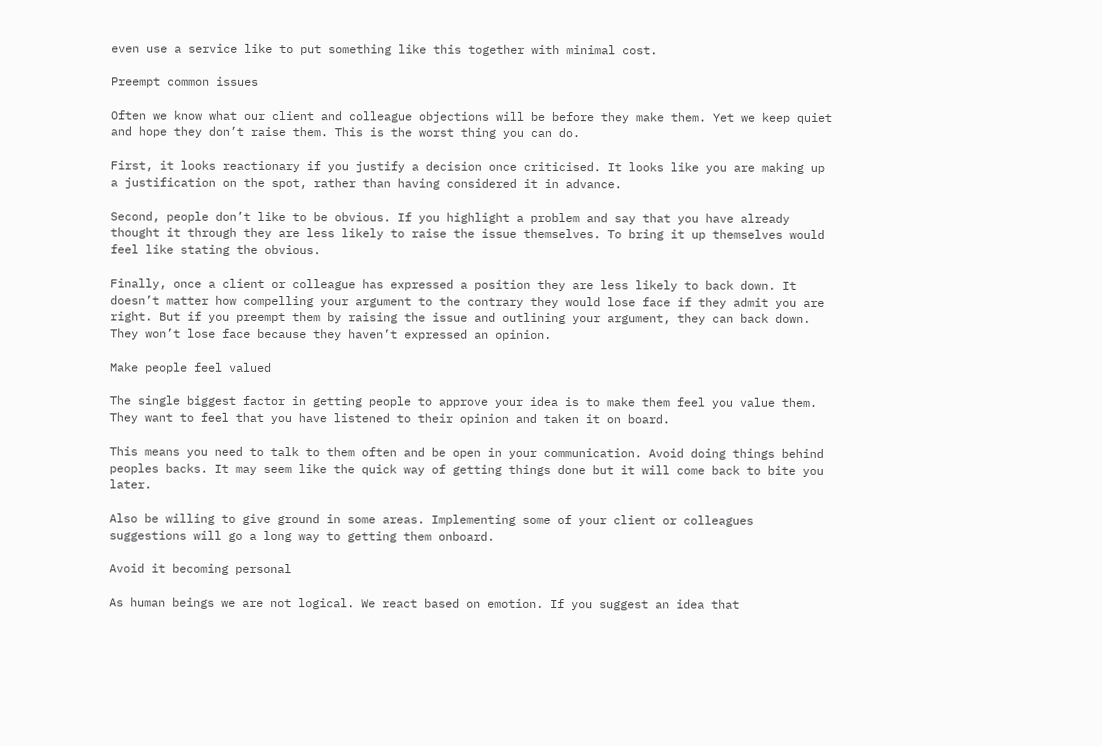even use a service like to put something like this together with minimal cost.

Preempt common issues

Often we know what our client and colleague objections will be before they make them. Yet we keep quiet and hope they don’t raise them. This is the worst thing you can do.

First, it looks reactionary if you justify a decision once criticised. It looks like you are making up a justification on the spot, rather than having considered it in advance.

Second, people don’t like to be obvious. If you highlight a problem and say that you have already thought it through they are less likely to raise the issue themselves. To bring it up themselves would feel like stating the obvious.

Finally, once a client or colleague has expressed a position they are less likely to back down. It doesn’t matter how compelling your argument to the contrary they would lose face if they admit you are right. But if you preempt them by raising the issue and outlining your argument, they can back down. They won’t lose face because they haven’t expressed an opinion.

Make people feel valued

The single biggest factor in getting people to approve your idea is to make them feel you value them. They want to feel that you have listened to their opinion and taken it on board.

This means you need to talk to them often and be open in your communication. Avoid doing things behind peoples backs. It may seem like the quick way of getting things done but it will come back to bite you later.

Also be willing to give ground in some areas. Implementing some of your client or colleagues suggestions will go a long way to getting them onboard.

Avoid it becoming personal

As human beings we are not logical. We react based on emotion. If you suggest an idea that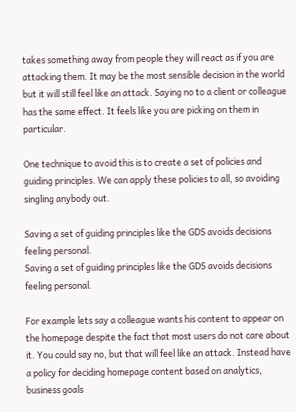takes something away from people they will react as if you are attacking them. It may be the most sensible decision in the world but it will still feel like an attack. Saying no to a client or colleague has the same effect. It feels like you are picking on them in particular.

One technique to avoid this is to create a set of policies and guiding principles. We can apply these policies to all, so avoiding singling anybody out.

Saving a set of guiding principles like the GDS avoids decisions feeling personal.
Saving a set of guiding principles like the GDS avoids decisions feeling personal.

For example lets say a colleague wants his content to appear on the homepage despite the fact that most users do not care about it. You could say no, but that will feel like an attack. Instead have a policy for deciding homepage content based on analytics, business goals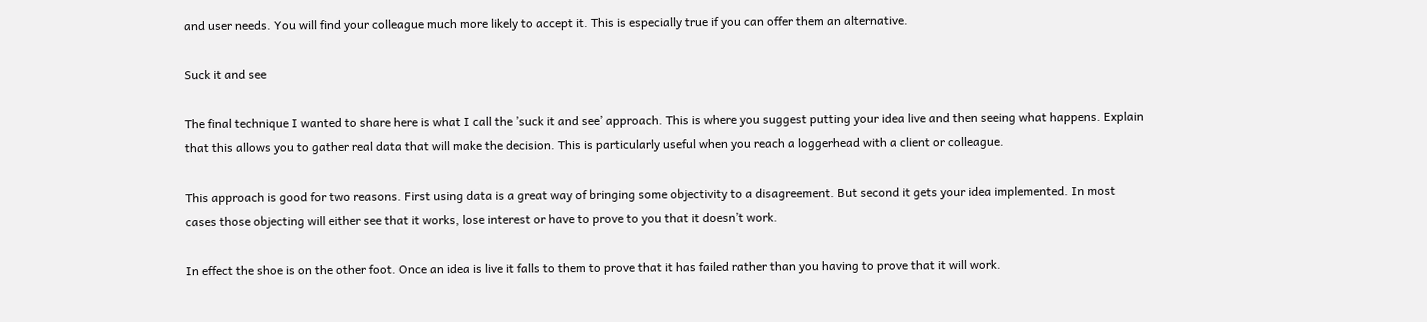and user needs. You will find your colleague much more likely to accept it. This is especially true if you can offer them an alternative.

Suck it and see

The final technique I wanted to share here is what I call the ’suck it and see’ approach. This is where you suggest putting your idea live and then seeing what happens. Explain that this allows you to gather real data that will make the decision. This is particularly useful when you reach a loggerhead with a client or colleague.

This approach is good for two reasons. First using data is a great way of bringing some objectivity to a disagreement. But second it gets your idea implemented. In most cases those objecting will either see that it works, lose interest or have to prove to you that it doesn’t work.

In effect the shoe is on the other foot. Once an idea is live it falls to them to prove that it has failed rather than you having to prove that it will work.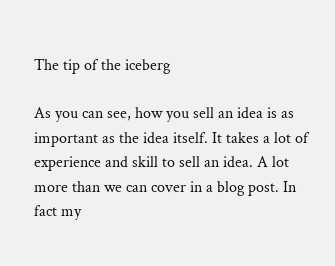The tip of the iceberg

As you can see, how you sell an idea is as important as the idea itself. It takes a lot of experience and skill to sell an idea. A lot more than we can cover in a blog post. In fact my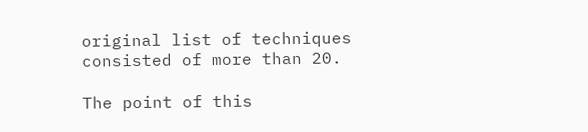original list of techniques consisted of more than 20.

The point of this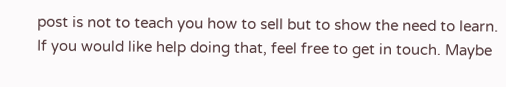post is not to teach you how to sell but to show the need to learn. If you would like help doing that, feel free to get in touch. Maybe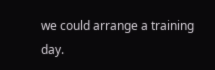we could arrange a training day.